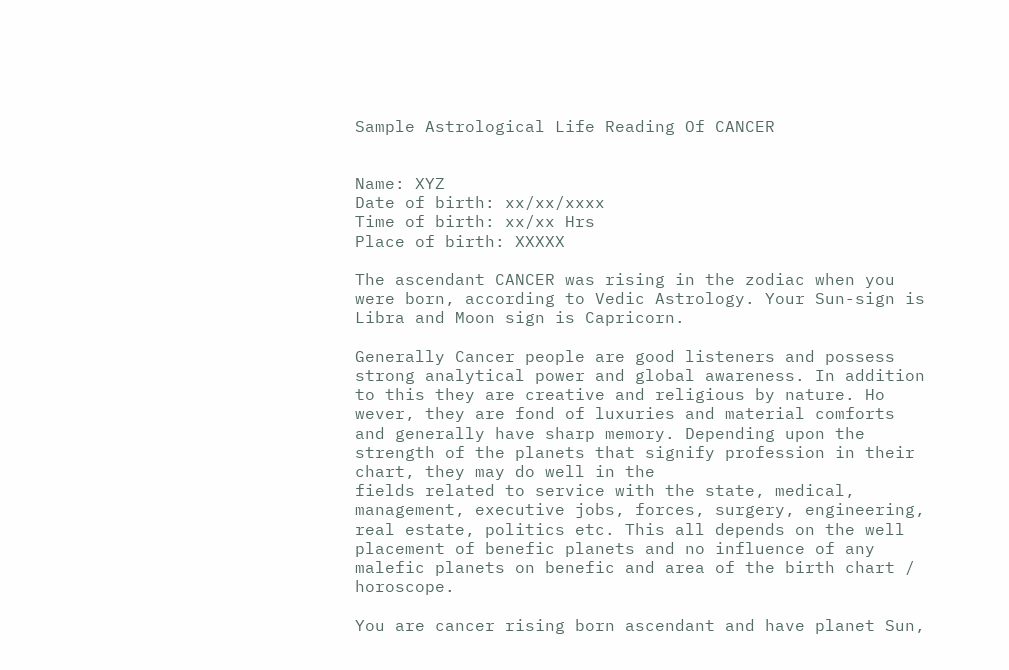Sample Astrological Life Reading Of CANCER


Name: XYZ
Date of birth: xx/xx/xxxx
Time of birth: xx/xx Hrs
Place of birth: XXXXX

The ascendant CANCER was rising in the zodiac when you were born, according to Vedic Astrology. Your Sun-sign is Libra and Moon sign is Capricorn.

Generally Cancer people are good listeners and possess strong analytical power and global awareness. In addition to this they are creative and religious by nature. Ho wever, they are fond of luxuries and material comforts and generally have sharp memory. Depending upon the strength of the planets that signify profession in their chart, they may do well in the
fields related to service with the state, medical, management, executive jobs, forces, surgery, engineering, real estate, politics etc. This all depends on the well placement of benefic planets and no influence of any malefic planets on benefic and area of the birth chart / horoscope.

You are cancer rising born ascendant and have planet Sun,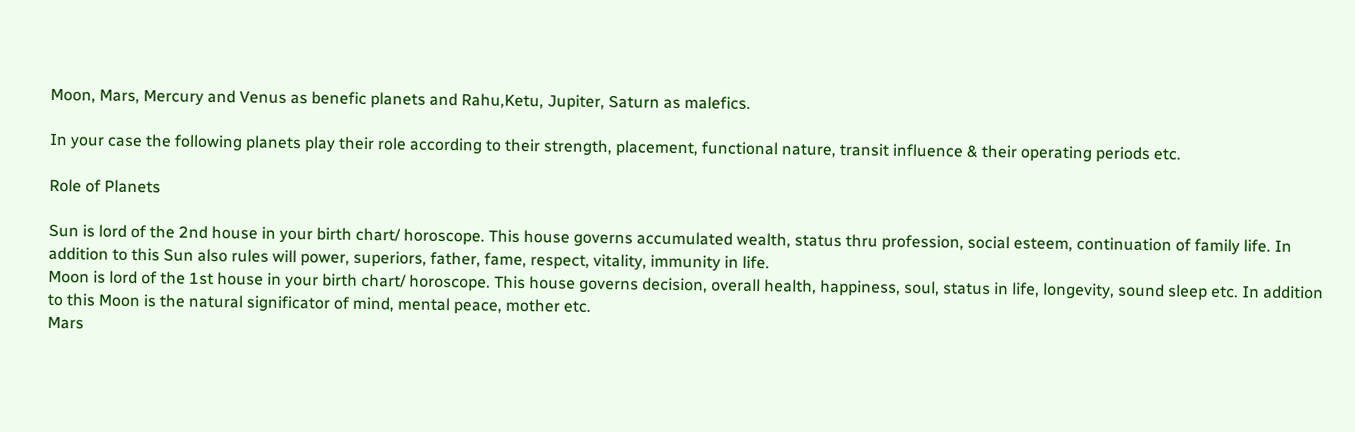Moon, Mars, Mercury and Venus as benefic planets and Rahu,Ketu, Jupiter, Saturn as malefics.

In your case the following planets play their role according to their strength, placement, functional nature, transit influence & their operating periods etc.

Role of Planets

Sun is lord of the 2nd house in your birth chart/ horoscope. This house governs accumulated wealth, status thru profession, social esteem, continuation of family life. In addition to this Sun also rules will power, superiors, father, fame, respect, vitality, immunity in life.
Moon is lord of the 1st house in your birth chart/ horoscope. This house governs decision, overall health, happiness, soul, status in life, longevity, sound sleep etc. In addition to this Moon is the natural significator of mind, mental peace, mother etc.
Mars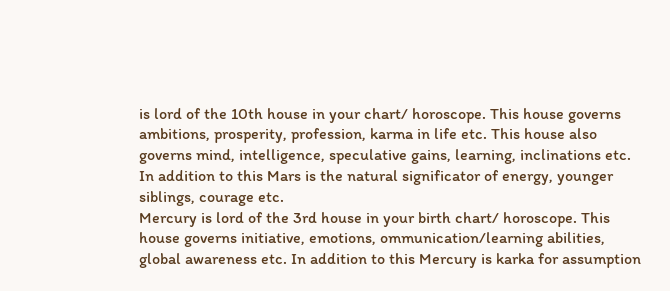is lord of the 10th house in your chart/ horoscope. This house governs ambitions, prosperity, profession, karma in life etc. This house also governs mind, intelligence, speculative gains, learning, inclinations etc. In addition to this Mars is the natural significator of energy, younger siblings, courage etc.
Mercury is lord of the 3rd house in your birth chart/ horoscope. This house governs initiative, emotions, ommunication/learning abilities, global awareness etc. In addition to this Mercury is karka for assumption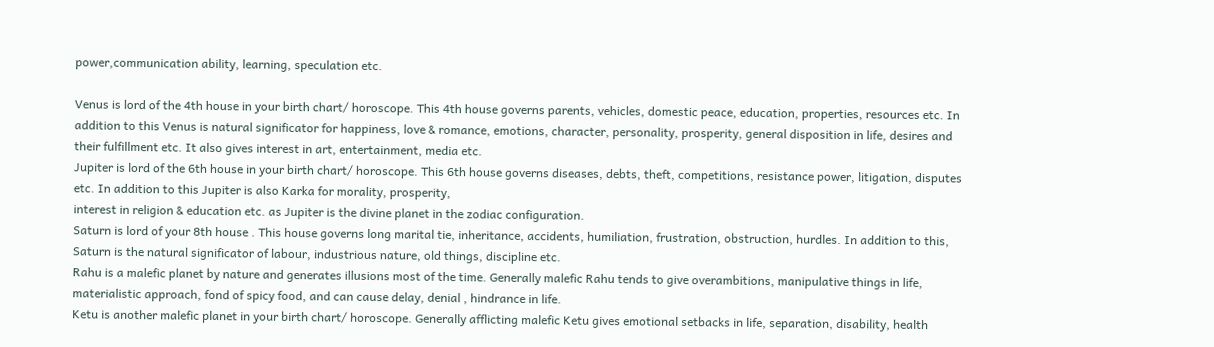power,communication ability, learning, speculation etc.

Venus is lord of the 4th house in your birth chart/ horoscope. This 4th house governs parents, vehicles, domestic peace, education, properties, resources etc. In addition to this Venus is natural significator for happiness, love & romance, emotions, character, personality, prosperity, general disposition in life, desires and their fulfillment etc. It also gives interest in art, entertainment, media etc.
Jupiter is lord of the 6th house in your birth chart/ horoscope. This 6th house governs diseases, debts, theft, competitions, resistance power, litigation, disputes etc. In addition to this Jupiter is also Karka for morality, prosperity,
interest in religion & education etc. as Jupiter is the divine planet in the zodiac configuration.
Saturn is lord of your 8th house . This house governs long marital tie, inheritance, accidents, humiliation, frustration, obstruction, hurdles. In addition to this, Saturn is the natural significator of labour, industrious nature, old things, discipline etc.
Rahu is a malefic planet by nature and generates illusions most of the time. Generally malefic Rahu tends to give overambitions, manipulative things in life, materialistic approach, fond of spicy food, and can cause delay, denial , hindrance in life.
Ketu is another malefic planet in your birth chart/ horoscope. Generally afflicting malefic Ketu gives emotional setbacks in life, separation, disability, health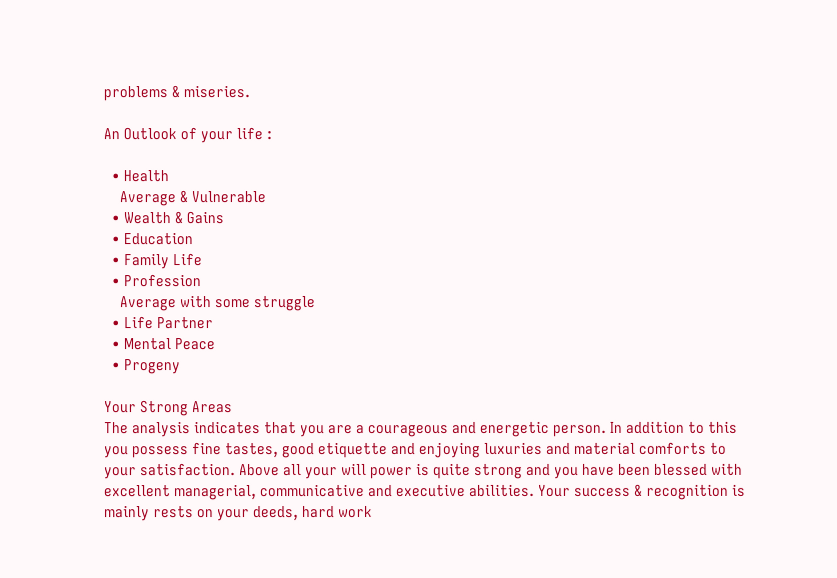problems & miseries.

An Outlook of your life :

  • Health
    Average & Vulnerable
  • Wealth & Gains
  • Education
  • Family Life
  • Profession
    Average with some struggle
  • Life Partner
  • Mental Peace
  • Progeny

Your Strong Areas
The analysis indicates that you are a courageous and energetic person. In addition to this you possess fine tastes, good etiquette and enjoying luxuries and material comforts to your satisfaction. Above all your will power is quite strong and you have been blessed with excellent managerial, communicative and executive abilities. Your success & recognition is mainly rests on your deeds, hard work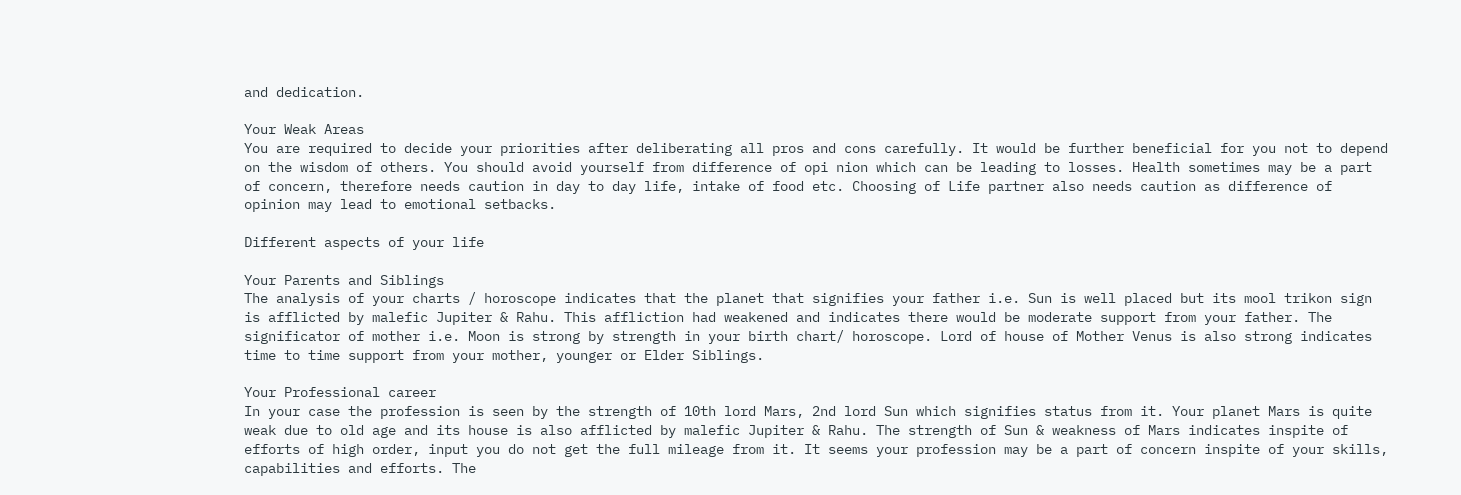and dedication.

Your Weak Areas
You are required to decide your priorities after deliberating all pros and cons carefully. It would be further beneficial for you not to depend on the wisdom of others. You should avoid yourself from difference of opi nion which can be leading to losses. Health sometimes may be a part of concern, therefore needs caution in day to day life, intake of food etc. Choosing of Life partner also needs caution as difference of opinion may lead to emotional setbacks.

Different aspects of your life

Your Parents and Siblings
The analysis of your charts / horoscope indicates that the planet that signifies your father i.e. Sun is well placed but its mool trikon sign is afflicted by malefic Jupiter & Rahu. This affliction had weakened and indicates there would be moderate support from your father. The significator of mother i.e. Moon is strong by strength in your birth chart/ horoscope. Lord of house of Mother Venus is also strong indicates time to time support from your mother, younger or Elder Siblings.

Your Professional career
In your case the profession is seen by the strength of 10th lord Mars, 2nd lord Sun which signifies status from it. Your planet Mars is quite weak due to old age and its house is also afflicted by malefic Jupiter & Rahu. The strength of Sun & weakness of Mars indicates inspite of efforts of high order, input you do not get the full mileage from it. It seems your profession may be a part of concern inspite of your skills, capabilities and efforts. The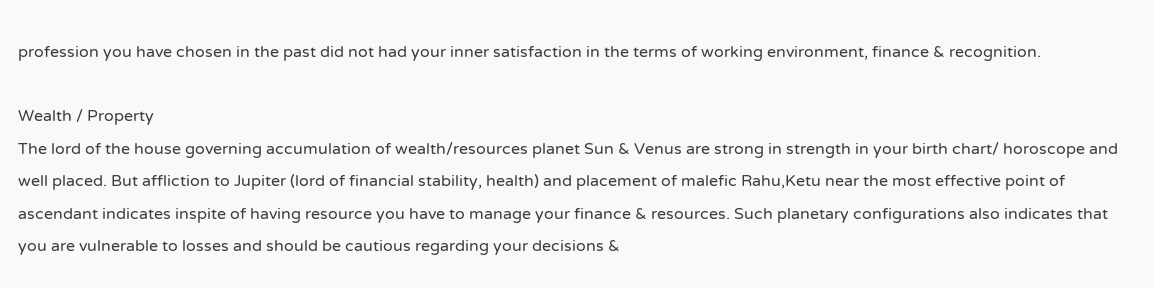profession you have chosen in the past did not had your inner satisfaction in the terms of working environment, finance & recognition.

Wealth / Property
The lord of the house governing accumulation of wealth/resources planet Sun & Venus are strong in strength in your birth chart/ horoscope and well placed. But affliction to Jupiter (lord of financial stability, health) and placement of malefic Rahu,Ketu near the most effective point of ascendant indicates inspite of having resource you have to manage your finance & resources. Such planetary configurations also indicates that you are vulnerable to losses and should be cautious regarding your decisions &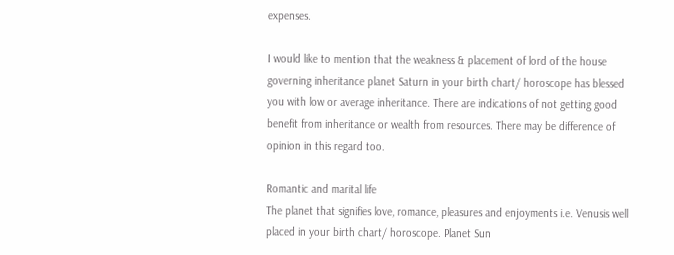expenses.

I would like to mention that the weakness & placement of lord of the house governing inheritance planet Saturn in your birth chart/ horoscope has blessed you with low or average inheritance. There are indications of not getting good benefit from inheritance or wealth from resources. There may be difference of opinion in this regard too.

Romantic and marital life
The planet that signifies love, romance, pleasures and enjoyments i.e. Venusis well placed in your birth chart/ horoscope. Planet Sun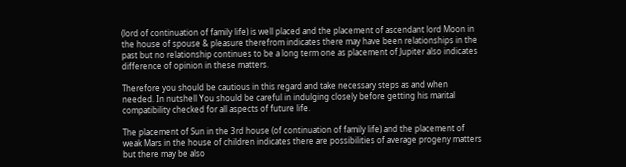(lord of continuation of family life) is well placed and the placement of ascendant lord Moon in the house of spouse & pleasure therefrom indicates there may have been relationships in the past but no relationship continues to be a long term one as placement of Jupiter also indicates difference of opinion in these matters.

Therefore you should be cautious in this regard and take necessary steps as and when needed. In nutshell You should be careful in indulging closely before getting his marital compatibility checked for all aspects of future life.

The placement of Sun in the 3rd house (of continuation of family life) and the placement of weak Mars in the house of children indicates there are possibilities of average progeny matters but there may be also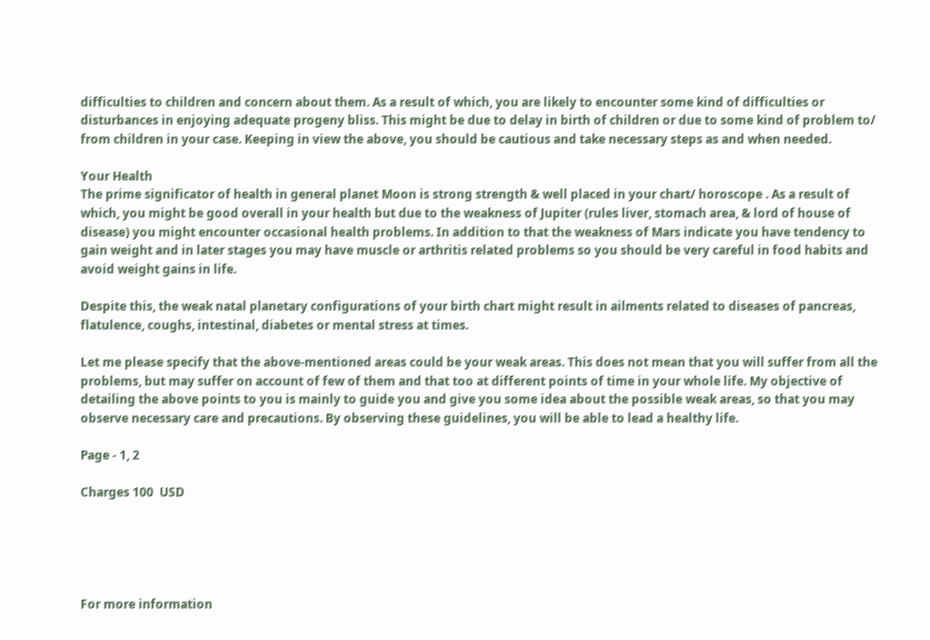difficulties to children and concern about them. As a result of which, you are likely to encounter some kind of difficulties or disturbances in enjoying adequate progeny bliss. This might be due to delay in birth of children or due to some kind of problem to/ from children in your case. Keeping in view the above, you should be cautious and take necessary steps as and when needed.

Your Health
The prime significator of health in general planet Moon is strong strength & well placed in your chart/ horoscope . As a result of which, you might be good overall in your health but due to the weakness of Jupiter (rules liver, stomach area, & lord of house of disease) you might encounter occasional health problems. In addition to that the weakness of Mars indicate you have tendency to gain weight and in later stages you may have muscle or arthritis related problems so you should be very careful in food habits and avoid weight gains in life.

Despite this, the weak natal planetary configurations of your birth chart might result in ailments related to diseases of pancreas, flatulence, coughs, intestinal, diabetes or mental stress at times.

Let me please specify that the above-mentioned areas could be your weak areas. This does not mean that you will suffer from all the problems, but may suffer on account of few of them and that too at different points of time in your whole life. My objective of detailing the above points to you is mainly to guide you and give you some idea about the possible weak areas, so that you may observe necessary care and precautions. By observing these guidelines, you will be able to lead a healthy life.

Page - 1, 2

Charges 100  USD





For more information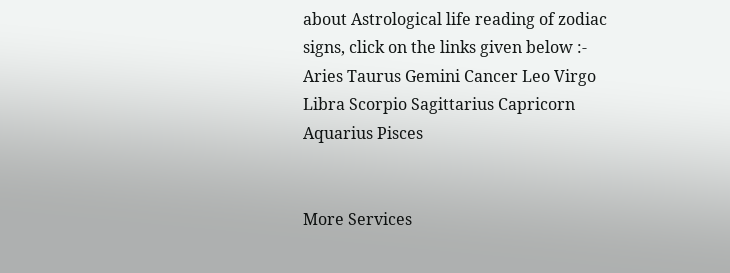about Astrological life reading of zodiac signs, click on the links given below :-
Aries Taurus Gemini Cancer Leo Virgo
Libra Scorpio Sagittarius Capricorn Aquarius Pisces


More Services